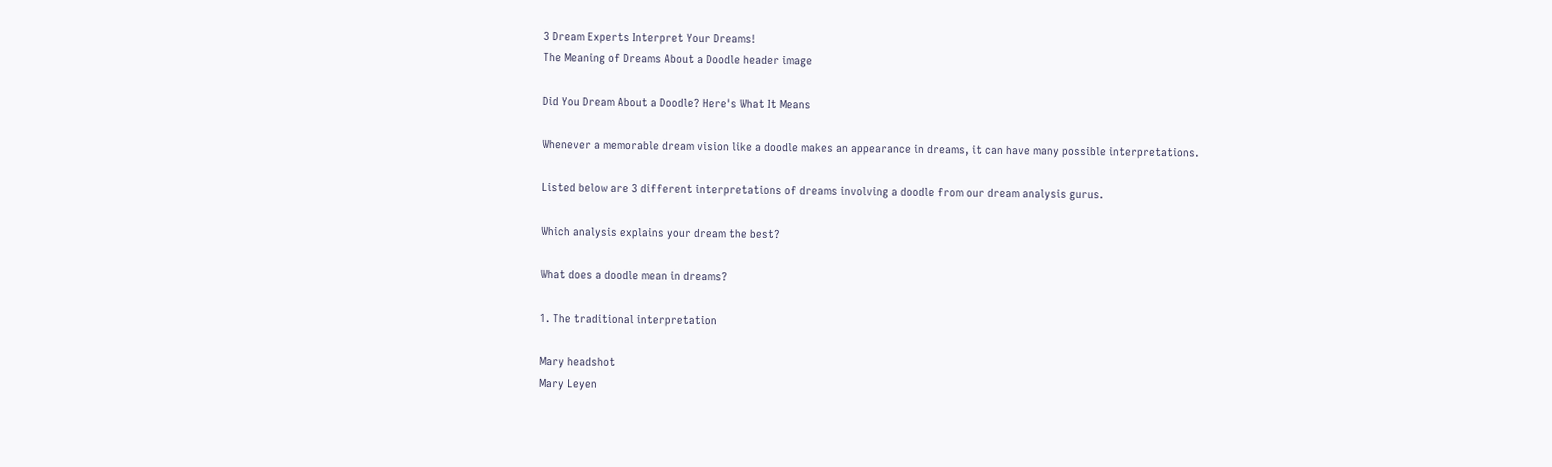3 Dream Experts Interpret Your Dreams!
The Meaning of Dreams About a Doodle header image

Did You Dream About a Doodle? Here's What It Means

Whenever a memorable dream vision like a doodle makes an appearance in dreams, it can have many possible interpretations.

Listed below are 3 different interpretations of dreams involving a doodle from our dream analysis gurus.

Which analysis explains your dream the best?

What does a doodle mean in dreams?

1. The traditional interpretation

Mary headshot
Mary Leyen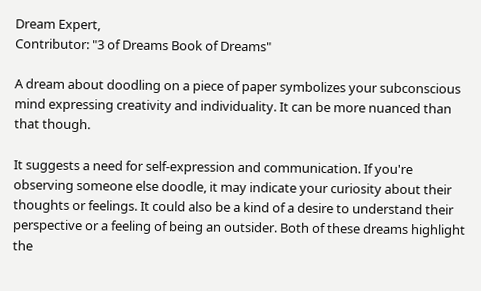Dream Expert,
Contributor: "3 of Dreams Book of Dreams"

A dream about doodling on a piece of paper symbolizes your subconscious mind expressing creativity and individuality. It can be more nuanced than that though.

It suggests a need for self-expression and communication. If you're observing someone else doodle, it may indicate your curiosity about their thoughts or feelings. It could also be a kind of a desire to understand their perspective or a feeling of being an outsider. Both of these dreams highlight the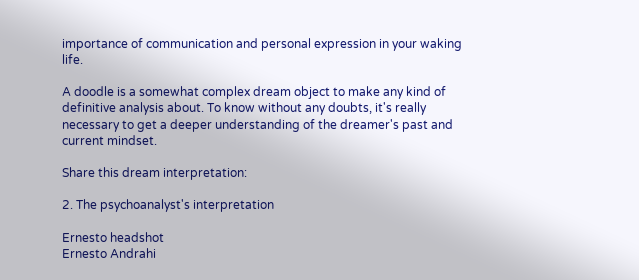importance of communication and personal expression in your waking life.

A doodle is a somewhat complex dream object to make any kind of definitive analysis about. To know without any doubts, it's really necessary to get a deeper understanding of the dreamer's past and current mindset.

Share this dream interpretation:

2. The psychoanalyst's interpretation

Ernesto headshot
Ernesto Andrahi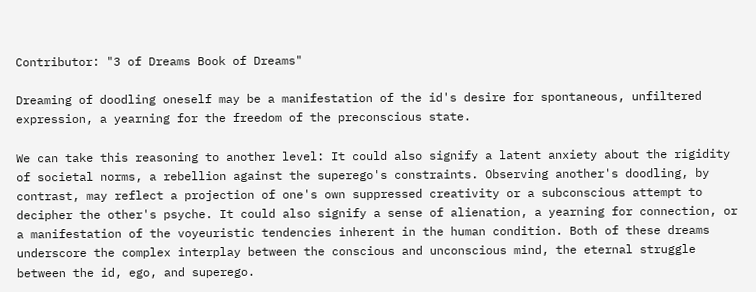Contributor: "3 of Dreams Book of Dreams"

Dreaming of doodling oneself may be a manifestation of the id's desire for spontaneous, unfiltered expression, a yearning for the freedom of the preconscious state.

We can take this reasoning to another level: It could also signify a latent anxiety about the rigidity of societal norms, a rebellion against the superego's constraints. Observing another's doodling, by contrast, may reflect a projection of one's own suppressed creativity or a subconscious attempt to decipher the other's psyche. It could also signify a sense of alienation, a yearning for connection, or a manifestation of the voyeuristic tendencies inherent in the human condition. Both of these dreams underscore the complex interplay between the conscious and unconscious mind, the eternal struggle between the id, ego, and superego.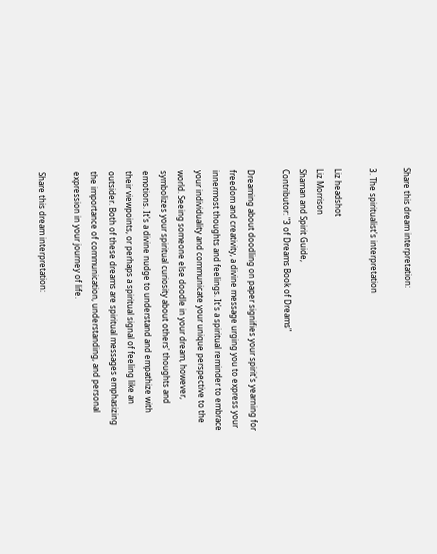Share this dream interpretation:

3. The spiritualist's interpretation

Liz headshot
Liz Morrison
Shaman and Spirit Guide,
Contributor: "3 of Dreams Book of Dreams"

Dreaming about doodling on paper signifies your spirit's yearning for freedom and creativity, a divine message urging you to express your innermost thoughts and feelings. It's a spiritual reminder to embrace your individuality and communicate your unique perspective to the world. Seeing someone else doodle in your dream, however, symbolizes your spiritual curiosity about others' thoughts and emotions. It's a divine nudge to understand and empathize with their viewpoints, or perhaps a spiritual signal of feeling like an outsider. Both of these dreams are spiritual messages emphasizing the importance of communication, understanding, and personal expression in your journey of life.

Share this dream interpretation: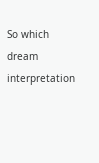So which dream interpretation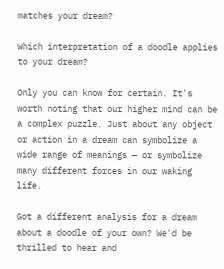matches your dream?

Which interpretation of a doodle applies to your dream?

Only you can know for certain. It's worth noting that our higher mind can be a complex puzzle. Just about any object or action in a dream can symbolize a wide range of meanings — or symbolize many different forces in our waking life.

Got a different analysis for a dream about a doodle of your own? We'd be thrilled to hear and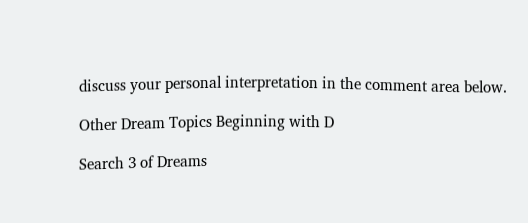discuss your personal interpretation in the comment area below.

Other Dream Topics Beginning with D

Search 3 of Dreams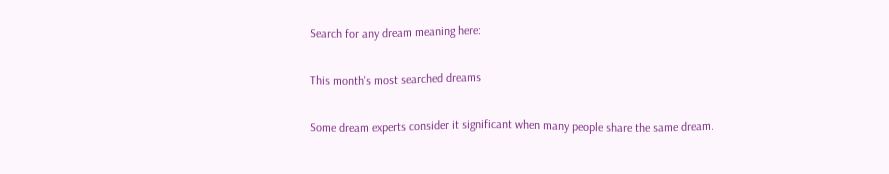Search for any dream meaning here:

This month's most searched dreams

Some dream experts consider it significant when many people share the same dream.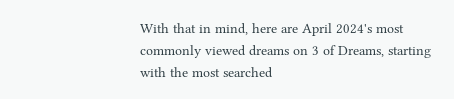With that in mind, here are April 2024's most commonly viewed dreams on 3 of Dreams, starting with the most searched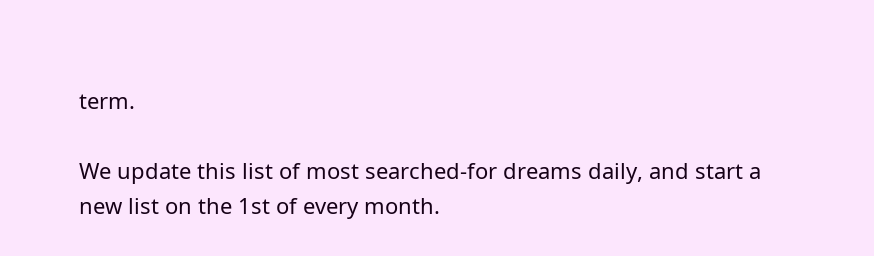term.

We update this list of most searched-for dreams daily, and start a new list on the 1st of every month.